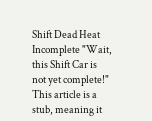Shift Dead Heat Incomplete "Wait, this Shift Car is not yet complete!"
This article is a stub, meaning it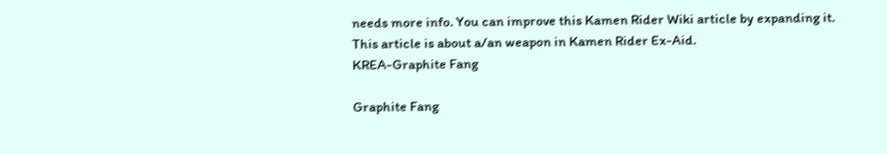needs more info. You can improve this Kamen Rider Wiki article by expanding it.
This article is about a/an weapon in Kamen Rider Ex-Aid.
KREA-Graphite Fang

Graphite Fang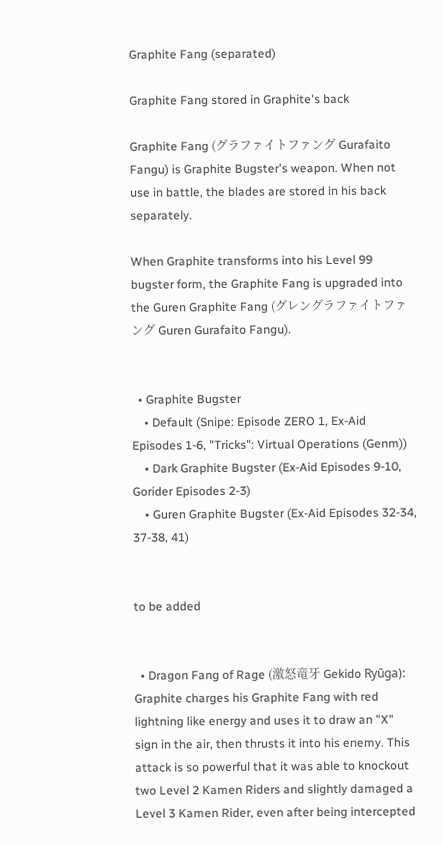Graphite Fang (separated)

Graphite Fang stored in Graphite's back

Graphite Fang (グラファイトファング Gurafaito Fangu) is Graphite Bugster's weapon. When not use in battle, the blades are stored in his back separately.

When Graphite transforms into his Level 99 bugster form, the Graphite Fang is upgraded into the Guren Graphite Fang (グレングラファイトファング Guren Gurafaito Fangu).


  • Graphite Bugster
    • Default (Snipe: Episode ZERO 1, Ex-Aid Episodes 1-6, "Tricks": Virtual Operations (Genm))
    • Dark Graphite Bugster (Ex-Aid Episodes 9-10, Gorider Episodes 2-3)
    • Guren Graphite Bugster (Ex-Aid Episodes 32-34, 37-38, 41)


to be added


  • Dragon Fang of Rage (激怒竜牙 Gekido Ryūga): Graphite charges his Graphite Fang with red lightning like energy and uses it to draw an "X" sign in the air, then thrusts it into his enemy. This attack is so powerful that it was able to knockout two Level 2 Kamen Riders and slightly damaged a Level 3 Kamen Rider, even after being intercepted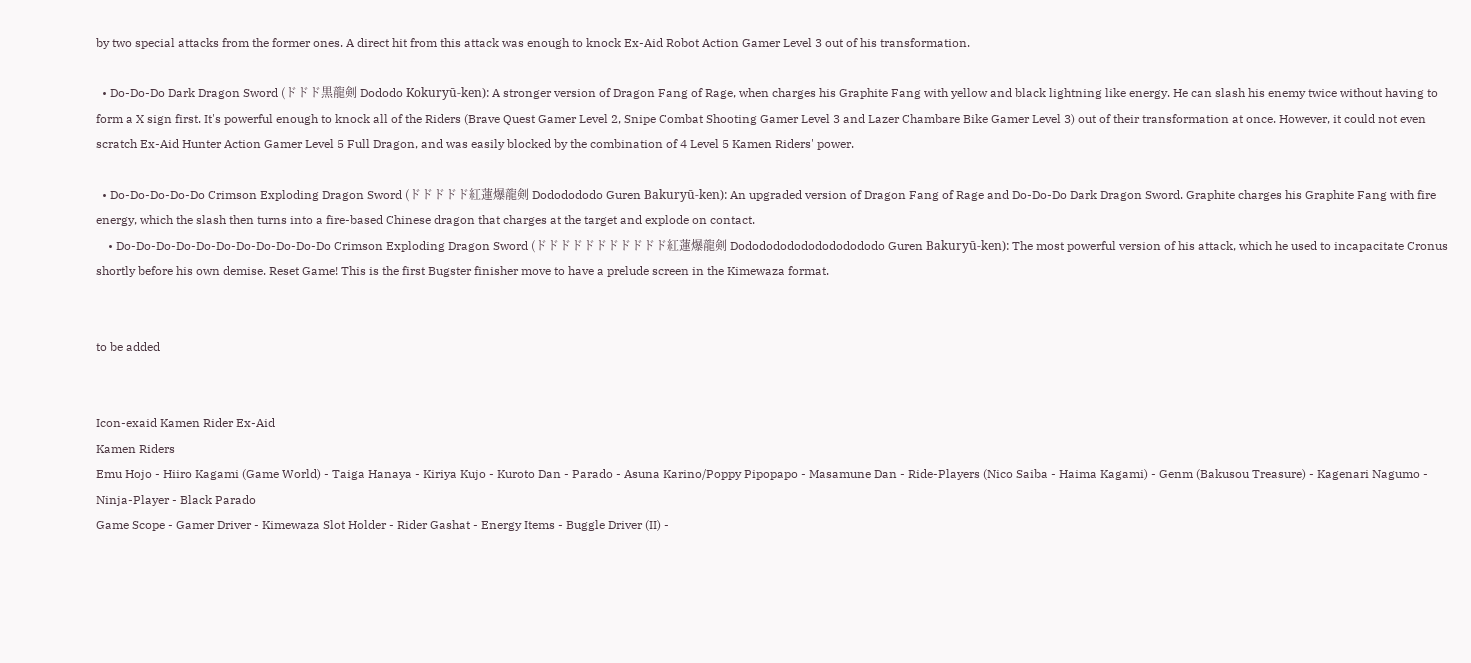by two special attacks from the former ones. A direct hit from this attack was enough to knock Ex-Aid Robot Action Gamer Level 3 out of his transformation.

  • Do-Do-Do Dark Dragon Sword (ドドド黒龍剣 Dododo Kokuryū-ken): A stronger version of Dragon Fang of Rage, when charges his Graphite Fang with yellow and black lightning like energy. He can slash his enemy twice without having to form a X sign first. It's powerful enough to knock all of the Riders (Brave Quest Gamer Level 2, Snipe Combat Shooting Gamer Level 3 and Lazer Chambare Bike Gamer Level 3) out of their transformation at once. However, it could not even scratch Ex-Aid Hunter Action Gamer Level 5 Full Dragon, and was easily blocked by the combination of 4 Level 5 Kamen Riders' power.

  • Do-Do-Do-Do-Do Crimson Exploding Dragon Sword (ドドドドド紅蓮爆龍剣 Dododododo Guren Bakuryū-ken): An upgraded version of Dragon Fang of Rage and Do-Do-Do Dark Dragon Sword. Graphite charges his Graphite Fang with fire energy, which the slash then turns into a fire-based Chinese dragon that charges at the target and explode on contact.
    • Do-Do-Do-Do-Do-Do-Do-Do-Do-Do-Do Crimson Exploding Dragon Sword (ドドドドドドドドドドド紅蓮爆龍剣 Dododododododododododo Guren Bakuryū-ken): The most powerful version of his attack, which he used to incapacitate Cronus shortly before his own demise. Reset Game! This is the first Bugster finisher move to have a prelude screen in the Kimewaza format.


to be added


Icon-exaid Kamen Rider Ex-Aid
Kamen Riders
Emu Hojo - Hiiro Kagami (Game World) - Taiga Hanaya - Kiriya Kujo - Kuroto Dan - Parado - Asuna Karino/Poppy Pipopapo - Masamune Dan - Ride-Players (Nico Saiba - Haima Kagami) - Genm (Bakusou Treasure) - Kagenari Nagumo - Ninja-Player - Black Parado
Game Scope - Gamer Driver - Kimewaza Slot Holder - Rider Gashat - Energy Items - Buggle Driver (II) -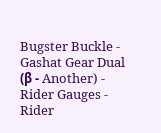Bugster Buckle - Gashat Gear Dual (β - Another) - Rider Gauges - Rider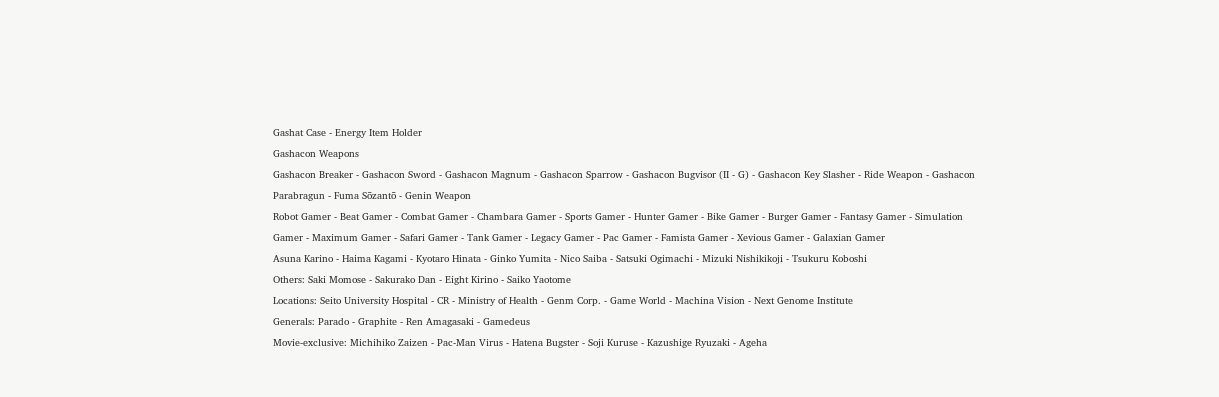Gashat Case - Energy Item Holder
Gashacon Weapons
Gashacon Breaker - Gashacon Sword - Gashacon Magnum - Gashacon Sparrow - Gashacon Bugvisor (II - G) - Gashacon Key Slasher - Ride Weapon - Gashacon Parabragun - Fuma Sōzantō - Genin Weapon
Robot Gamer - Beat Gamer - Combat Gamer - Chambara Gamer - Sports Gamer - Hunter Gamer - Bike Gamer - Burger Gamer - Fantasy Gamer - Simulation Gamer - Maximum Gamer - Safari Gamer - Tank Gamer - Legacy Gamer - Pac Gamer - Famista Gamer - Xevious Gamer - Galaxian Gamer
Asuna Karino - Haima Kagami - Kyotaro Hinata - Ginko Yumita - Nico Saiba - Satsuki Ogimachi - Mizuki Nishikikoji - Tsukuru Koboshi
Others: Saki Momose - Sakurako Dan - Eight Kirino - Saiko Yaotome
Locations: Seito University Hospital - CR - Ministry of Health - Genm Corp. - Game World - Machina Vision - Next Genome Institute
Generals: Parado - Graphite - Ren Amagasaki - Gamedeus
Movie-exclusive: Michihiko Zaizen - Pac-Man Virus - Hatena Bugster - Soji Kuruse - Kazushige Ryuzaki - Ageha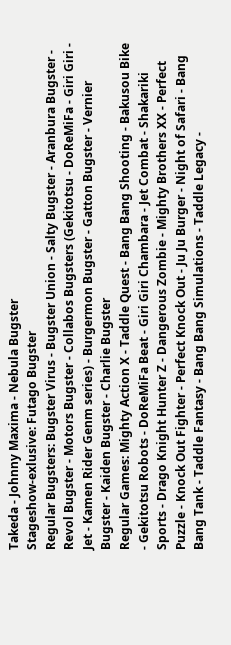Takeda - Johnny Maxima - Nebula Bugster
Stageshow-exlusive: Futago Bugster
Regular Bugsters: Bugster Virus - Bugster Union - Salty Bugster - Aranbura Bugster - Revol Bugster - Motors Bugster - Collabos Bugsters (Gekitotsu - DoReMiFa - Giri Giri - Jet - Kamen Rider Genm series) - Burgermon Bugster - Gatton Bugster - Vernier Bugster - Kaiden Bugster - Charlie Bugster
Regular Games: Mighty Action X - Taddle Quest - Bang Bang Shooting - Bakusou Bike - Gekitotsu Robots - DoReMiFa Beat - Giri Giri Chambara - Jet Combat - Shakariki Sports - Drago Knight Hunter Z - Dangerous Zombie - Mighty Brothers XX - Perfect Puzzle - Knock Out Fighter - Perfect Knock Out - Ju Ju Burger - Night of Safari - Bang Bang Tank - Taddle Fantasy - Bang Bang Simulations - Taddle Legacy -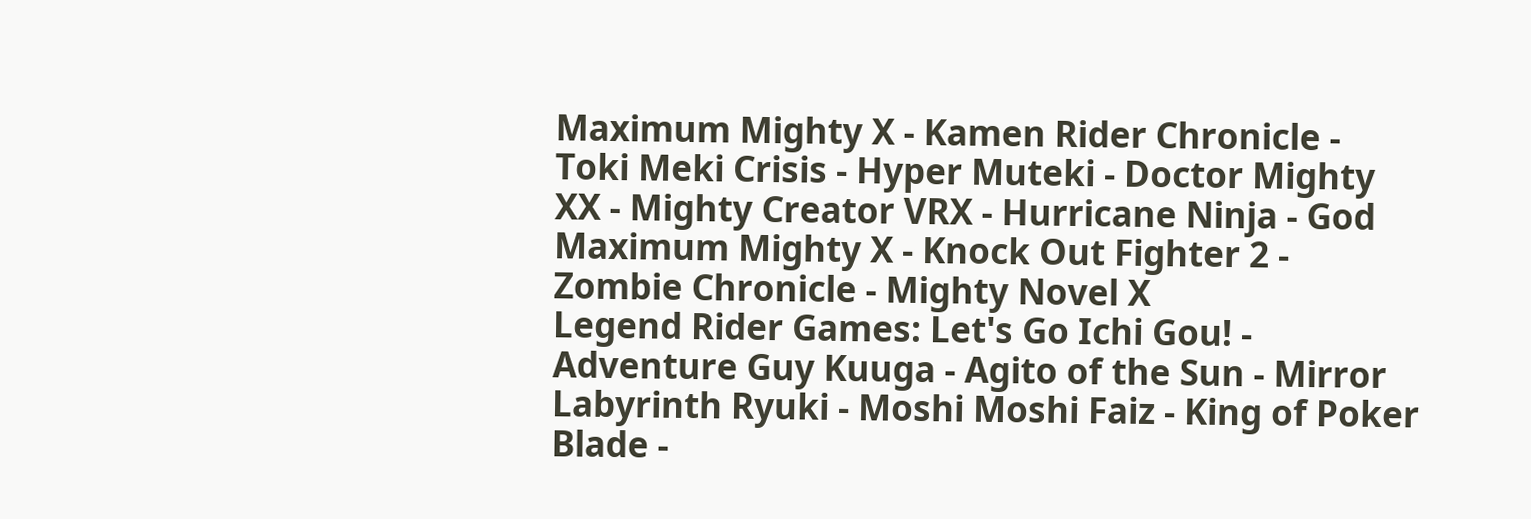Maximum Mighty X - Kamen Rider Chronicle - Toki Meki Crisis - Hyper Muteki - Doctor Mighty XX - Mighty Creator VRX - Hurricane Ninja - God Maximum Mighty X - Knock Out Fighter 2 - Zombie Chronicle - Mighty Novel X
Legend Rider Games: Let's Go Ichi Gou! - Adventure Guy Kuuga - Agito of the Sun - Mirror Labyrinth Ryuki - Moshi Moshi Faiz - King of Poker Blade -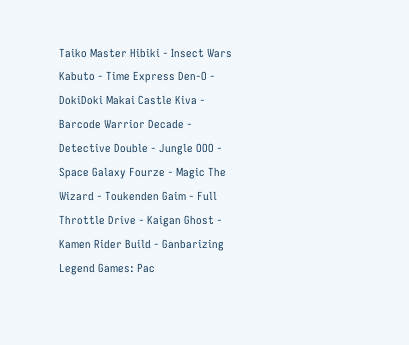Taiko Master Hibiki - Insect Wars Kabuto - Time Express Den-O - DokiDoki Makai Castle Kiva - Barcode Warrior Decade - Detective Double - Jungle OOO - Space Galaxy Fourze - Magic The Wizard - Toukenden Gaim - Full Throttle Drive - Kaigan Ghost - Kamen Rider Build - Ganbarizing
Legend Games: Pac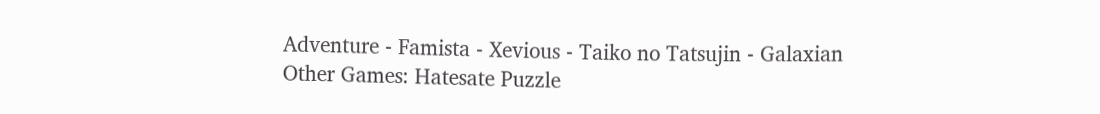Adventure - Famista - Xevious - Taiko no Tatsujin - Galaxian
Other Games: Hatesate Puzzle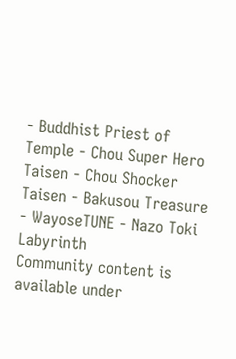- Buddhist Priest of Temple - Chou Super Hero Taisen - Chou Shocker Taisen - Bakusou Treasure - WayoseTUNE - Nazo Toki Labyrinth
Community content is available under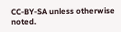CC-BY-SA unless otherwise noted.